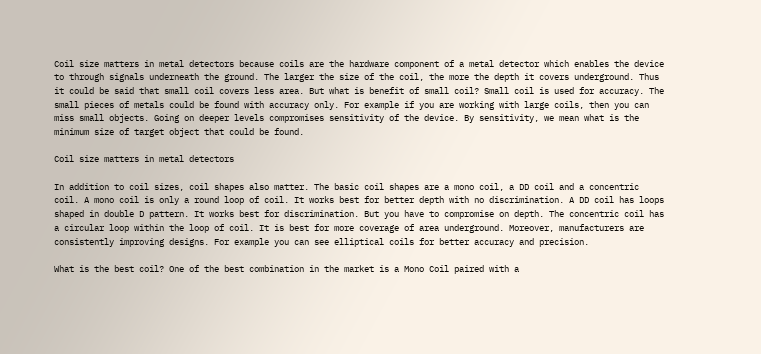Coil size matters in metal detectors because coils are the hardware component of a metal detector which enables the device to through signals underneath the ground. The larger the size of the coil, the more the depth it covers underground. Thus it could be said that small coil covers less area. But what is benefit of small coil? Small coil is used for accuracy. The small pieces of metals could be found with accuracy only. For example if you are working with large coils, then you can miss small objects. Going on deeper levels compromises sensitivity of the device. By sensitivity, we mean what is the minimum size of target object that could be found.

Coil size matters in metal detectors

In addition to coil sizes, coil shapes also matter. The basic coil shapes are a mono coil, a DD coil and a concentric coil. A mono coil is only a round loop of coil. It works best for better depth with no discrimination. A DD coil has loops shaped in double D pattern. It works best for discrimination. But you have to compromise on depth. The concentric coil has a circular loop within the loop of coil. It is best for more coverage of area underground. Moreover, manufacturers are consistently improving designs. For example you can see elliptical coils for better accuracy and precision.

What is the best coil? One of the best combination in the market is a Mono Coil paired with a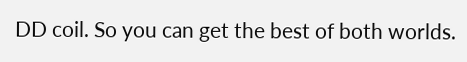DD coil. So you can get the best of both worlds.